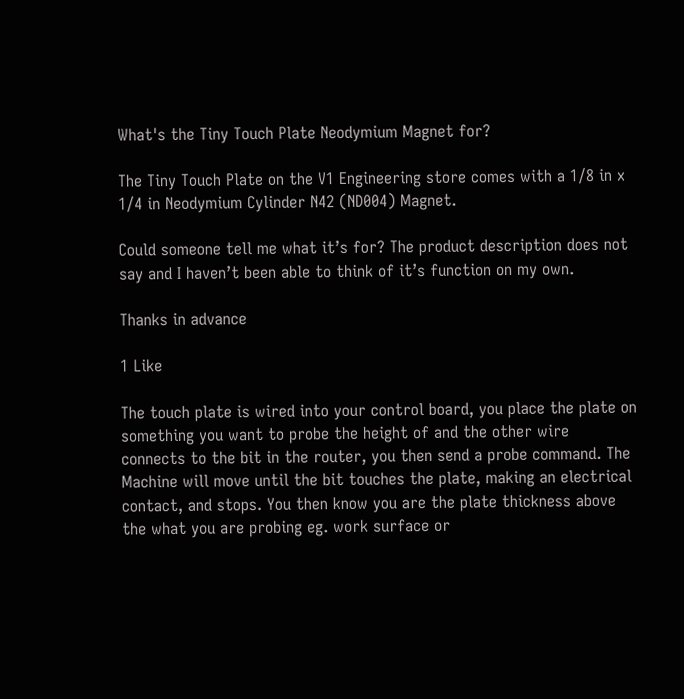What's the Tiny Touch Plate Neodymium Magnet for?

The Tiny Touch Plate on the V1 Engineering store comes with a 1/8 in x 1/4 in Neodymium Cylinder N42 (ND004) Magnet.

Could someone tell me what it’s for? The product description does not say and I haven’t been able to think of it’s function on my own.

Thanks in advance

1 Like

The touch plate is wired into your control board, you place the plate on something you want to probe the height of and the other wire connects to the bit in the router, you then send a probe command. The Machine will move until the bit touches the plate, making an electrical contact, and stops. You then know you are the plate thickness above the what you are probing eg. work surface or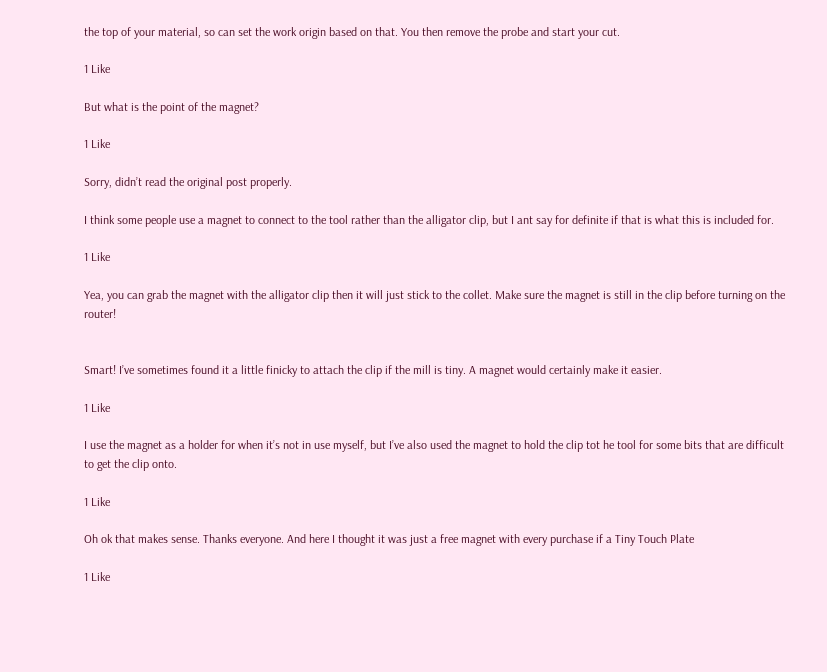the top of your material, so can set the work origin based on that. You then remove the probe and start your cut.

1 Like

But what is the point of the magnet?

1 Like

Sorry, didn’t read the original post properly.

I think some people use a magnet to connect to the tool rather than the alligator clip, but I ant say for definite if that is what this is included for.

1 Like

Yea, you can grab the magnet with the alligator clip then it will just stick to the collet. Make sure the magnet is still in the clip before turning on the router!


Smart! I’ve sometimes found it a little finicky to attach the clip if the mill is tiny. A magnet would certainly make it easier.

1 Like

I use the magnet as a holder for when it’s not in use myself, but I’ve also used the magnet to hold the clip tot he tool for some bits that are difficult to get the clip onto.

1 Like

Oh ok that makes sense. Thanks everyone. And here I thought it was just a free magnet with every purchase if a Tiny Touch Plate

1 Like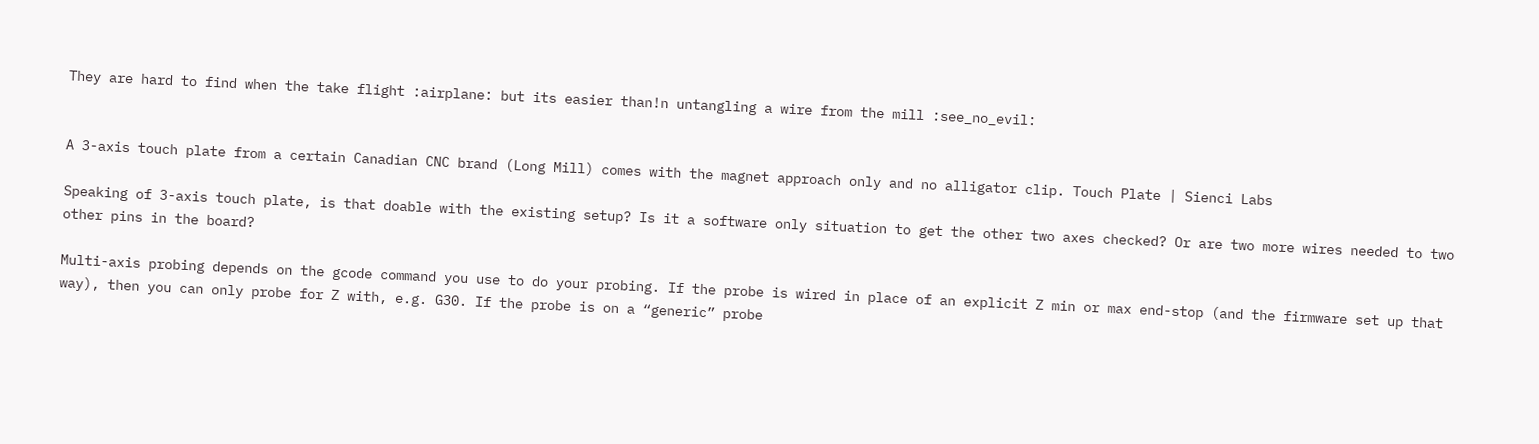They are hard to find when the take flight :airplane: but its easier than!n untangling a wire from the mill :see_no_evil:


A 3-axis touch plate from a certain Canadian CNC brand (Long Mill) comes with the magnet approach only and no alligator clip. Touch Plate | Sienci Labs

Speaking of 3-axis touch plate, is that doable with the existing setup? Is it a software only situation to get the other two axes checked? Or are two more wires needed to two other pins in the board?

Multi-axis probing depends on the gcode command you use to do your probing. If the probe is wired in place of an explicit Z min or max end-stop (and the firmware set up that way), then you can only probe for Z with, e.g. G30. If the probe is on a “generic” probe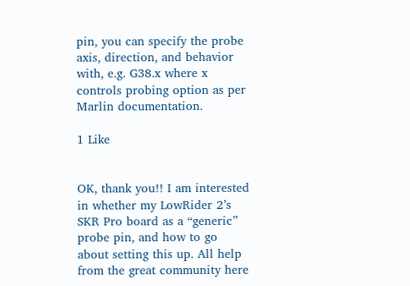pin, you can specify the probe axis, direction, and behavior with, e.g. G38.x where x controls probing option as per Marlin documentation.

1 Like


OK, thank you!! I am interested in whether my LowRider 2’s SKR Pro board as a “generic” probe pin, and how to go about setting this up. All help from the great community here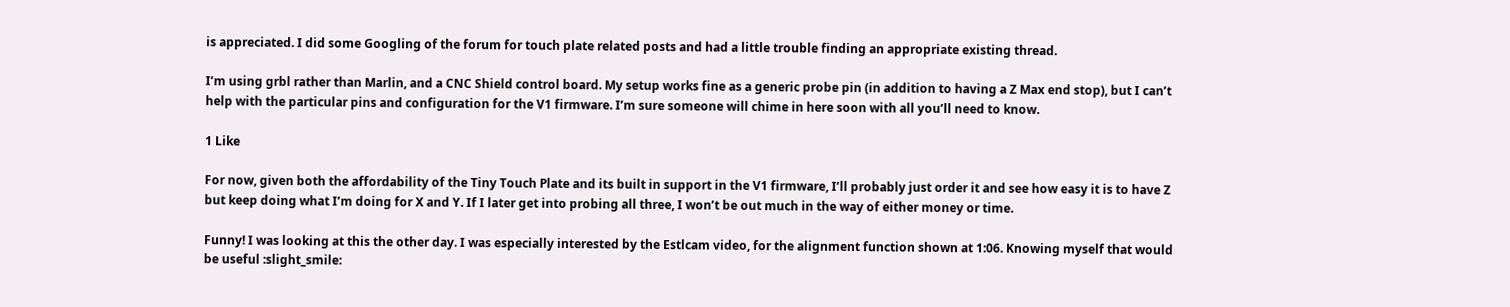is appreciated. I did some Googling of the forum for touch plate related posts and had a little trouble finding an appropriate existing thread.

I’m using grbl rather than Marlin, and a CNC Shield control board. My setup works fine as a generic probe pin (in addition to having a Z Max end stop), but I can’t help with the particular pins and configuration for the V1 firmware. I’m sure someone will chime in here soon with all you’ll need to know.

1 Like

For now, given both the affordability of the Tiny Touch Plate and its built in support in the V1 firmware, I’ll probably just order it and see how easy it is to have Z but keep doing what I’m doing for X and Y. If I later get into probing all three, I won’t be out much in the way of either money or time.

Funny! I was looking at this the other day. I was especially interested by the Estlcam video, for the alignment function shown at 1:06. Knowing myself that would be useful :slight_smile: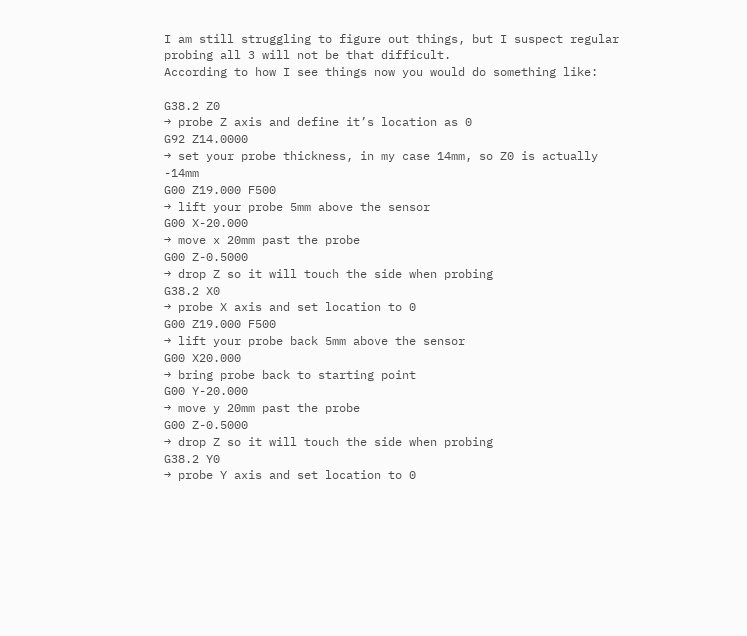I am still struggling to figure out things, but I suspect regular probing all 3 will not be that difficult.
According to how I see things now you would do something like:

G38.2 Z0
→ probe Z axis and define it’s location as 0
G92 Z14.0000
→ set your probe thickness, in my case 14mm, so Z0 is actually -14mm
G00 Z19.000 F500
→ lift your probe 5mm above the sensor
G00 X-20.000
→ move x 20mm past the probe
G00 Z-0.5000
→ drop Z so it will touch the side when probing
G38.2 X0
→ probe X axis and set location to 0
G00 Z19.000 F500
→ lift your probe back 5mm above the sensor
G00 X20.000
→ bring probe back to starting point
G00 Y-20.000
→ move y 20mm past the probe
G00 Z-0.5000
→ drop Z so it will touch the side when probing
G38.2 Y0
→ probe Y axis and set location to 0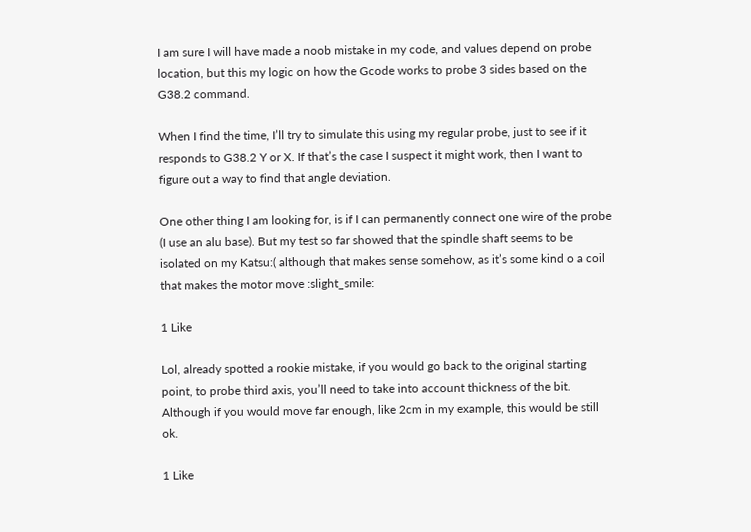I am sure I will have made a noob mistake in my code, and values depend on probe location, but this my logic on how the Gcode works to probe 3 sides based on the G38.2 command.

When I find the time, I’ll try to simulate this using my regular probe, just to see if it responds to G38.2 Y or X. If that’s the case I suspect it might work, then I want to figure out a way to find that angle deviation.

One other thing I am looking for, is if I can permanently connect one wire of the probe (I use an alu base). But my test so far showed that the spindle shaft seems to be isolated on my Katsu:( although that makes sense somehow, as it’s some kind o a coil that makes the motor move :slight_smile:

1 Like

Lol, already spotted a rookie mistake, if you would go back to the original starting point, to probe third axis, you’ll need to take into account thickness of the bit.
Although if you would move far enough, like 2cm in my example, this would be still ok.

1 Like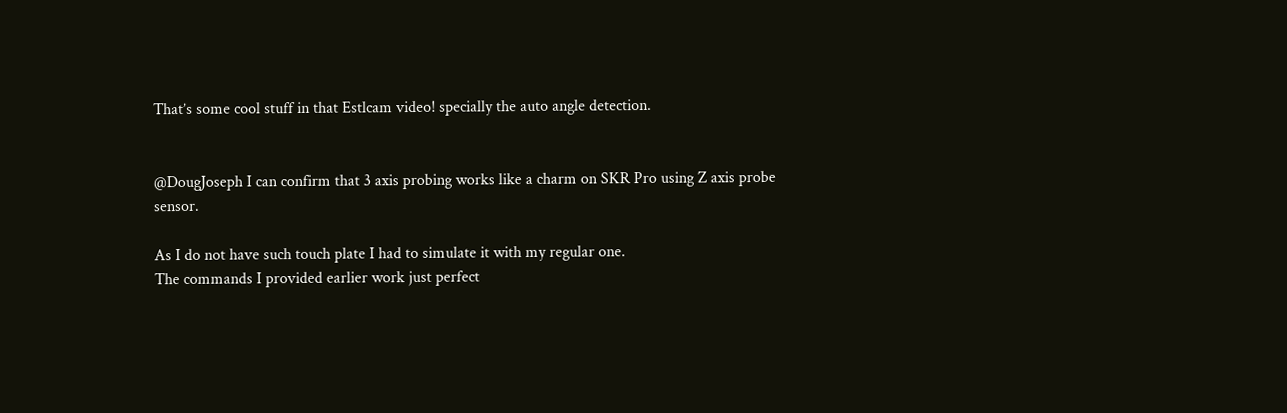That’s some cool stuff in that Estlcam video! specially the auto angle detection.


@DougJoseph I can confirm that 3 axis probing works like a charm on SKR Pro using Z axis probe sensor.

As I do not have such touch plate I had to simulate it with my regular one.
The commands I provided earlier work just perfect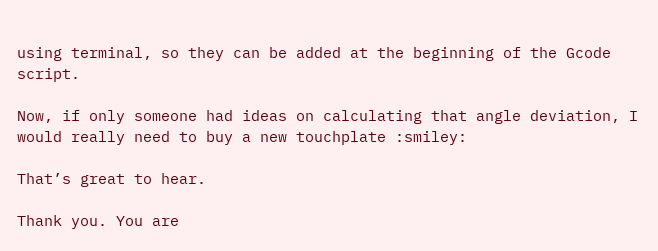using terminal, so they can be added at the beginning of the Gcode script.

Now, if only someone had ideas on calculating that angle deviation, I would really need to buy a new touchplate :smiley:

That’s great to hear.

Thank you. You are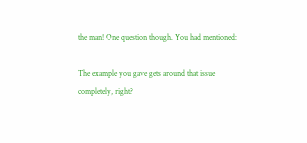the man! One question though. You had mentioned:

The example you gave gets around that issue completely, right?